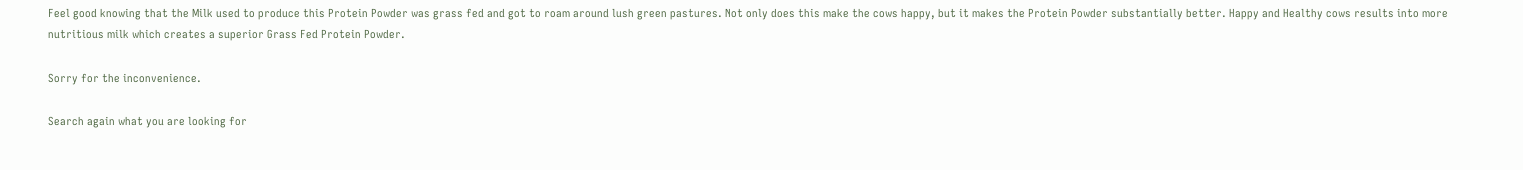Feel good knowing that the Milk used to produce this Protein Powder was grass fed and got to roam around lush green pastures. Not only does this make the cows happy, but it makes the Protein Powder substantially better. Happy and Healthy cows results into more nutritious milk which creates a superior Grass Fed Protein Powder.

Sorry for the inconvenience.

Search again what you are looking for